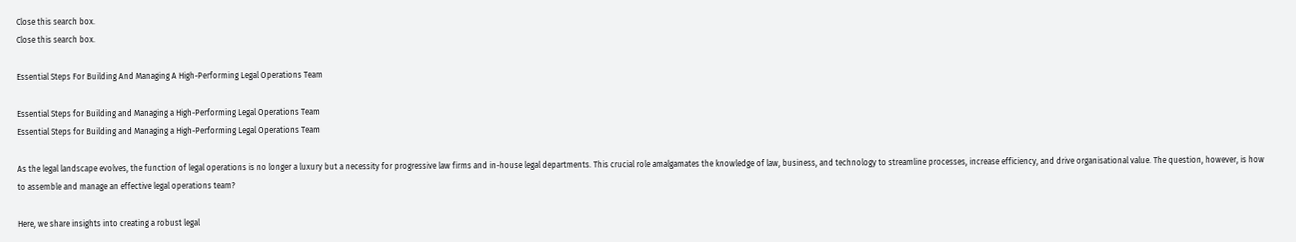Close this search box.
Close this search box.

Essential Steps For Building And Managing A High-Performing Legal Operations Team

Essential Steps for Building and Managing a High-Performing Legal Operations Team
Essential Steps for Building and Managing a High-Performing Legal Operations Team

As the legal landscape evolves, the function of legal operations is no longer a luxury but a necessity for progressive law firms and in-house legal departments. This crucial role amalgamates the knowledge of law, business, and technology to streamline processes, increase efficiency, and drive organisational value. The question, however, is how to assemble and manage an effective legal operations team?

Here, we share insights into creating a robust legal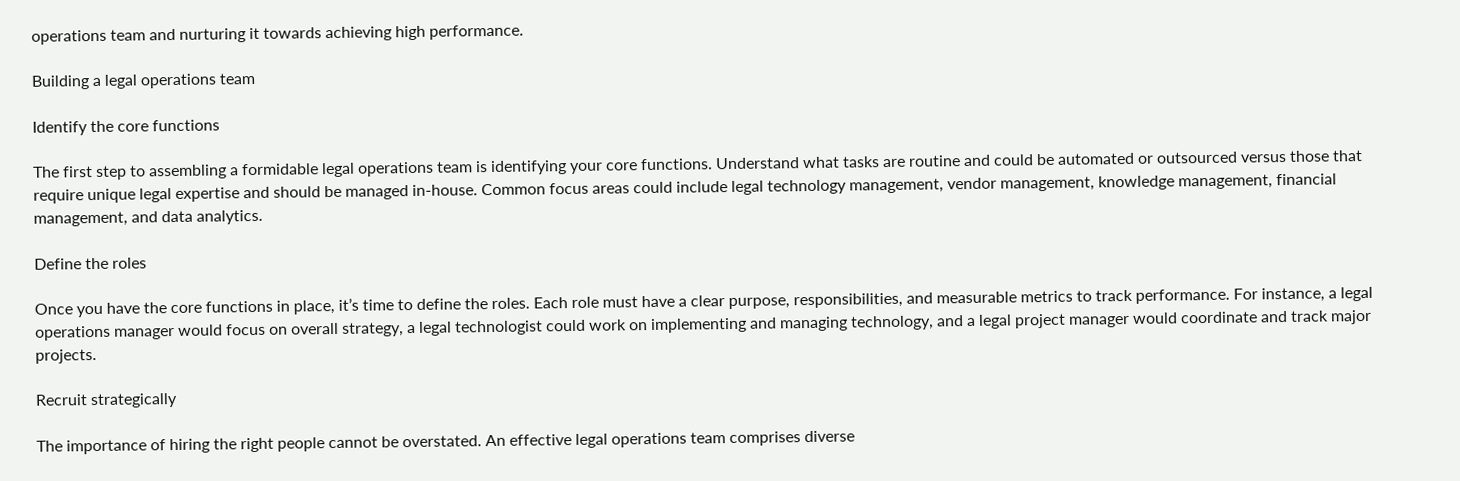operations team and nurturing it towards achieving high performance.

Building a legal operations team

Identify the core functions

The first step to assembling a formidable legal operations team is identifying your core functions. Understand what tasks are routine and could be automated or outsourced versus those that require unique legal expertise and should be managed in-house. Common focus areas could include legal technology management, vendor management, knowledge management, financial management, and data analytics.

Define the roles

Once you have the core functions in place, it’s time to define the roles. Each role must have a clear purpose, responsibilities, and measurable metrics to track performance. For instance, a legal operations manager would focus on overall strategy, a legal technologist could work on implementing and managing technology, and a legal project manager would coordinate and track major projects.

Recruit strategically

The importance of hiring the right people cannot be overstated. An effective legal operations team comprises diverse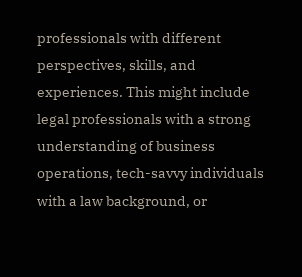professionals with different perspectives, skills, and experiences. This might include legal professionals with a strong understanding of business operations, tech-savvy individuals with a law background, or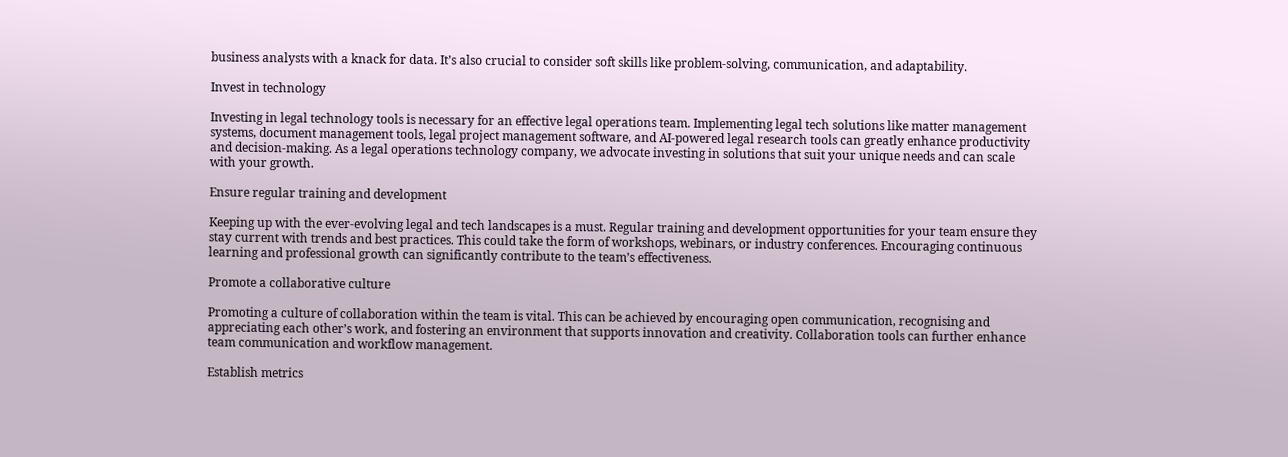business analysts with a knack for data. It’s also crucial to consider soft skills like problem-solving, communication, and adaptability.

Invest in technology

Investing in legal technology tools is necessary for an effective legal operations team. Implementing legal tech solutions like matter management systems, document management tools, legal project management software, and AI-powered legal research tools can greatly enhance productivity and decision-making. As a legal operations technology company, we advocate investing in solutions that suit your unique needs and can scale with your growth.

Ensure regular training and development

Keeping up with the ever-evolving legal and tech landscapes is a must. Regular training and development opportunities for your team ensure they stay current with trends and best practices. This could take the form of workshops, webinars, or industry conferences. Encouraging continuous learning and professional growth can significantly contribute to the team’s effectiveness.

Promote a collaborative culture

Promoting a culture of collaboration within the team is vital. This can be achieved by encouraging open communication, recognising and appreciating each other’s work, and fostering an environment that supports innovation and creativity. Collaboration tools can further enhance team communication and workflow management.

Establish metrics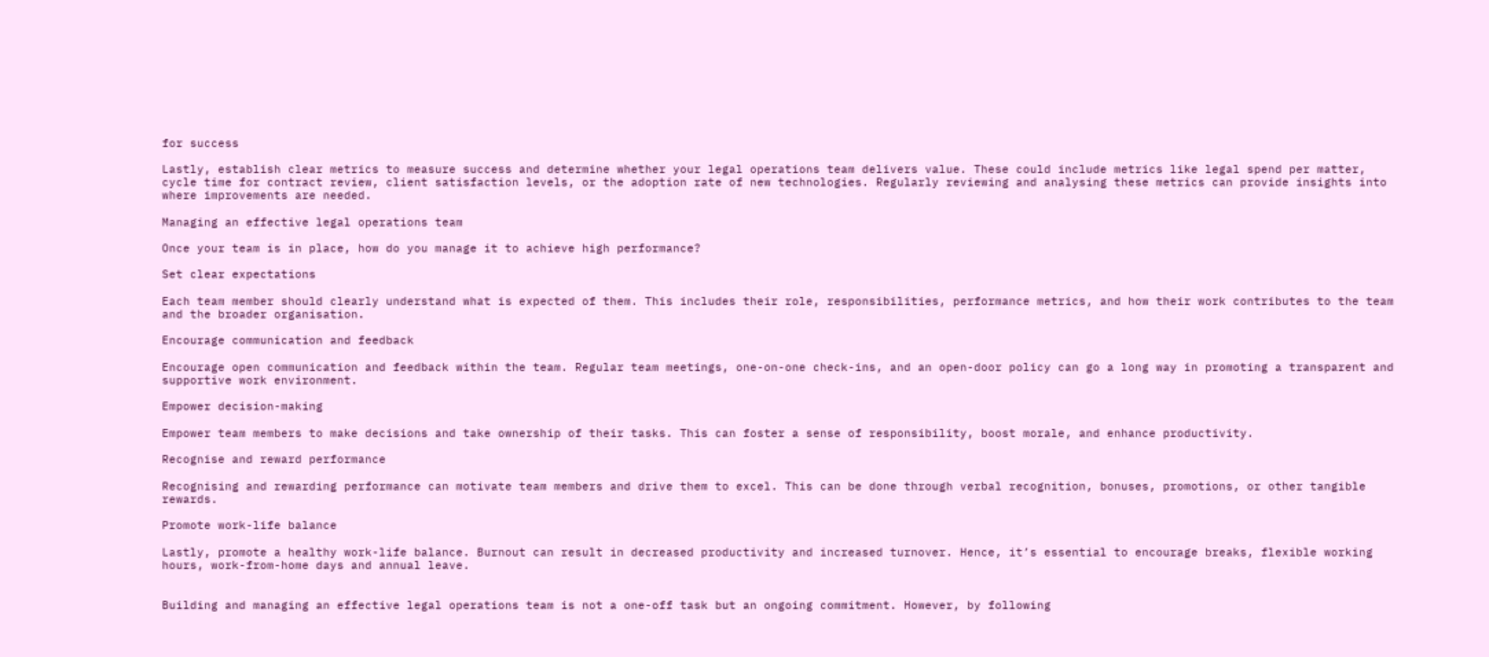for success

Lastly, establish clear metrics to measure success and determine whether your legal operations team delivers value. These could include metrics like legal spend per matter, cycle time for contract review, client satisfaction levels, or the adoption rate of new technologies. Regularly reviewing and analysing these metrics can provide insights into where improvements are needed.

Managing an effective legal operations team

Once your team is in place, how do you manage it to achieve high performance?

Set clear expectations

Each team member should clearly understand what is expected of them. This includes their role, responsibilities, performance metrics, and how their work contributes to the team and the broader organisation.

Encourage communication and feedback

Encourage open communication and feedback within the team. Regular team meetings, one-on-one check-ins, and an open-door policy can go a long way in promoting a transparent and supportive work environment.

Empower decision-making

Empower team members to make decisions and take ownership of their tasks. This can foster a sense of responsibility, boost morale, and enhance productivity.

Recognise and reward performance

Recognising and rewarding performance can motivate team members and drive them to excel. This can be done through verbal recognition, bonuses, promotions, or other tangible rewards.

Promote work-life balance

Lastly, promote a healthy work-life balance. Burnout can result in decreased productivity and increased turnover. Hence, it’s essential to encourage breaks, flexible working hours, work-from-home days and annual leave.


Building and managing an effective legal operations team is not a one-off task but an ongoing commitment. However, by following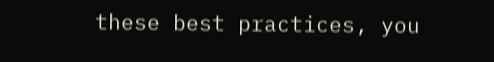these best practices, you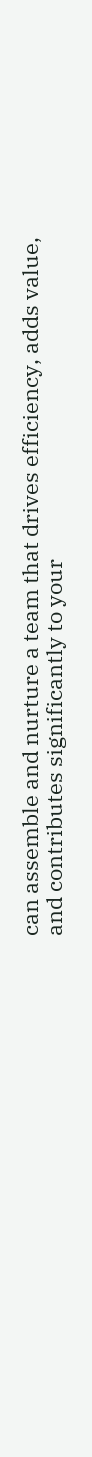can assemble and nurture a team that drives efficiency, adds value, and contributes significantly to your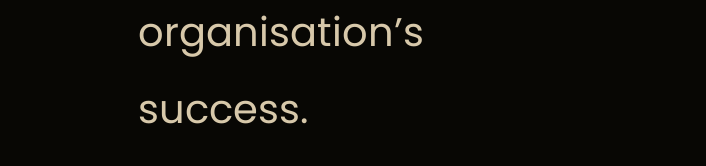organisation’s success.